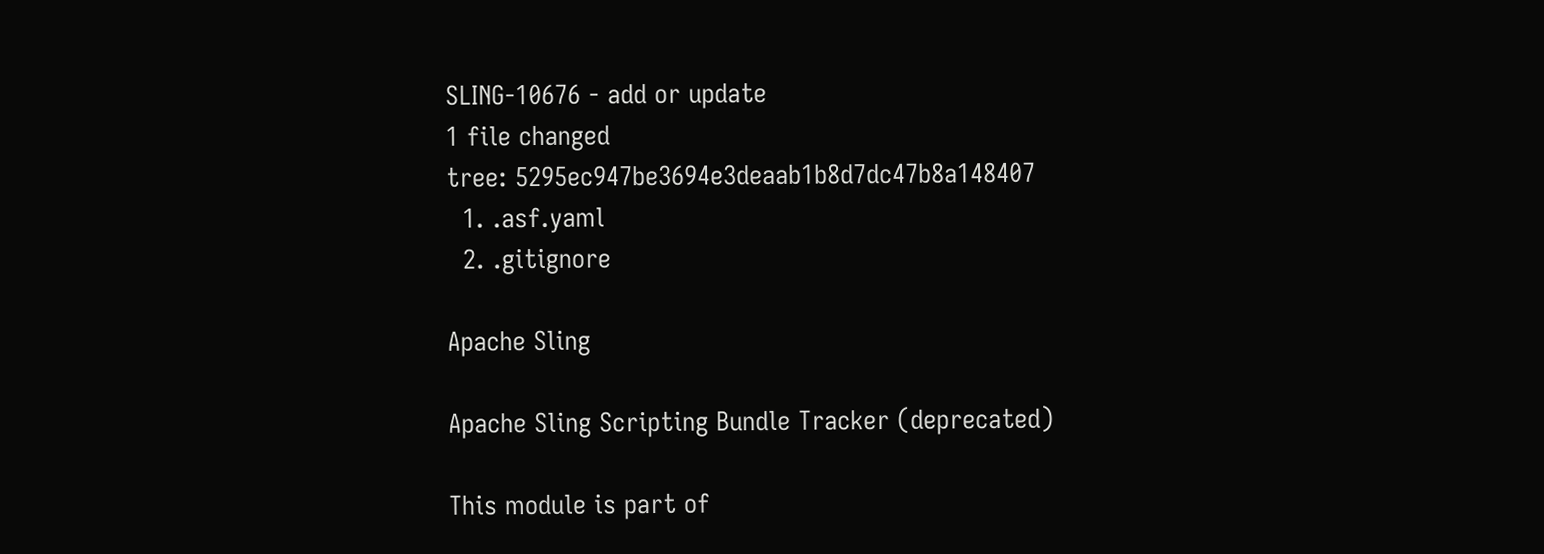SLING-10676 - add or update
1 file changed
tree: 5295ec947be3694e3deaab1b8d7dc47b8a148407
  1. .asf.yaml
  2. .gitignore

Apache Sling

Apache Sling Scripting Bundle Tracker (deprecated)

This module is part of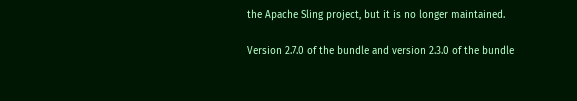the Apache Sling project, but it is no longer maintained.

Version 2.7.0 of the bundle and version 2.3.0 of the bundle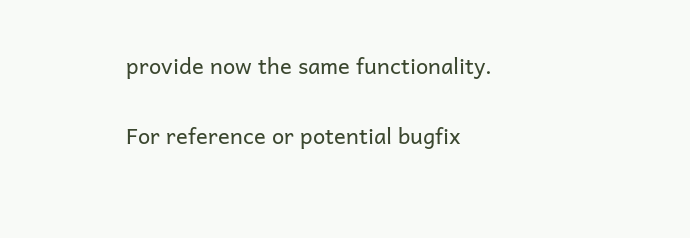provide now the same functionality.

For reference or potential bugfix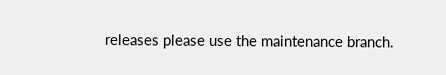releases please use the maintenance branch.